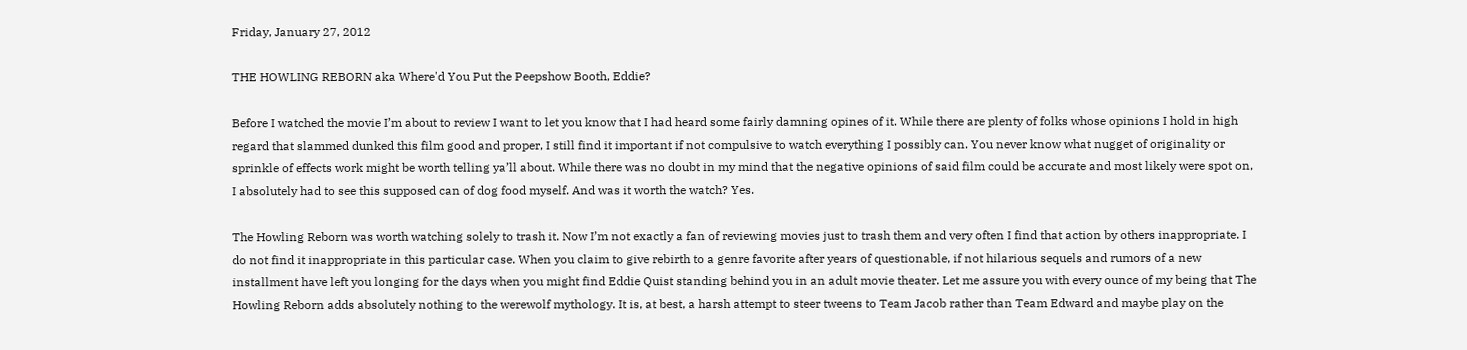Friday, January 27, 2012

THE HOWLING REBORN aka Where'd You Put the Peepshow Booth, Eddie?

Before I watched the movie I’m about to review I want to let you know that I had heard some fairly damning opines of it. While there are plenty of folks whose opinions I hold in high regard that slammed dunked this film good and proper, I still find it important if not compulsive to watch everything I possibly can. You never know what nugget of originality or sprinkle of effects work might be worth telling ya’ll about. While there was no doubt in my mind that the negative opinions of said film could be accurate and most likely were spot on, I absolutely had to see this supposed can of dog food myself. And was it worth the watch? Yes.

The Howling Reborn was worth watching solely to trash it. Now I’m not exactly a fan of reviewing movies just to trash them and very often I find that action by others inappropriate. I do not find it inappropriate in this particular case. When you claim to give rebirth to a genre favorite after years of questionable, if not hilarious sequels and rumors of a new installment have left you longing for the days when you might find Eddie Quist standing behind you in an adult movie theater. Let me assure you with every ounce of my being that The Howling Reborn adds absolutely nothing to the werewolf mythology. It is, at best, a harsh attempt to steer tweens to Team Jacob rather than Team Edward and maybe play on the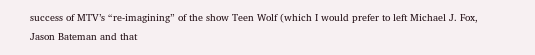success of MTV’s “re-imagining” of the show Teen Wolf (which I would prefer to left Michael J. Fox, Jason Bateman and that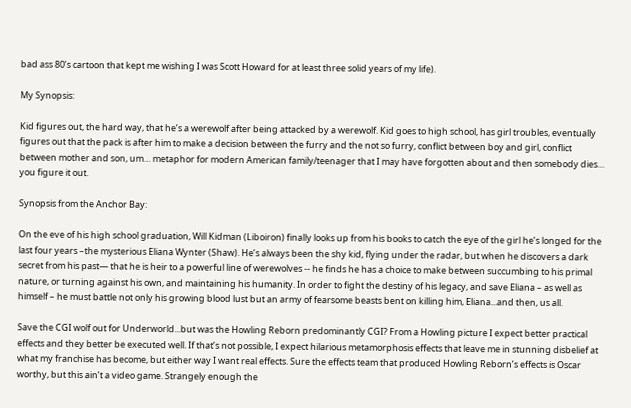bad ass 80’s cartoon that kept me wishing I was Scott Howard for at least three solid years of my life).

My Synopsis:

Kid figures out, the hard way, that he’s a werewolf after being attacked by a werewolf. Kid goes to high school, has girl troubles, eventually figures out that the pack is after him to make a decision between the furry and the not so furry, conflict between boy and girl, conflict between mother and son, um… metaphor for modern American family/teenager that I may have forgotten about and then somebody dies… you figure it out.

Synopsis from the Anchor Bay:

On the eve of his high school graduation, Will Kidman (Liboiron) finally looks up from his books to catch the eye of the girl he’s longed for the last four years –the mysterious Eliana Wynter (Shaw). He’s always been the shy kid, flying under the radar, but when he discovers a dark secret from his past— that he is heir to a powerful line of werewolves -- he finds he has a choice to make between succumbing to his primal nature, or turning against his own, and maintaining his humanity. In order to fight the destiny of his legacy, and save Eliana – as well as himself – he must battle not only his growing blood lust but an army of fearsome beasts bent on killing him, Eliana...and then, us all.

Save the CGI wolf out for Underworld...but was the Howling Reborn predominantly CGI? From a Howling picture I expect better practical effects and they better be executed well. If that’s not possible, I expect hilarious metamorphosis effects that leave me in stunning disbelief at what my franchise has become, but either way I want real effects. Sure the effects team that produced Howling Reborn’s effects is Oscar worthy, but this ain’t a video game. Strangely enough the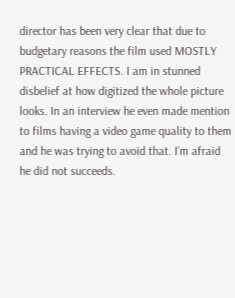director has been very clear that due to budgetary reasons the film used MOSTLY PRACTICAL EFFECTS. I am in stunned disbelief at how digitized the whole picture looks. In an interview he even made mention to films having a video game quality to them and he was trying to avoid that. I’m afraid he did not succeeds.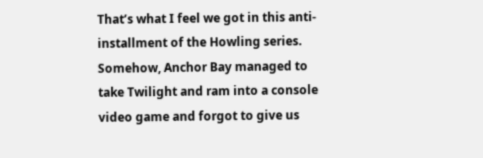That’s what I feel we got in this anti-installment of the Howling series. Somehow, Anchor Bay managed to take Twilight and ram into a console video game and forgot to give us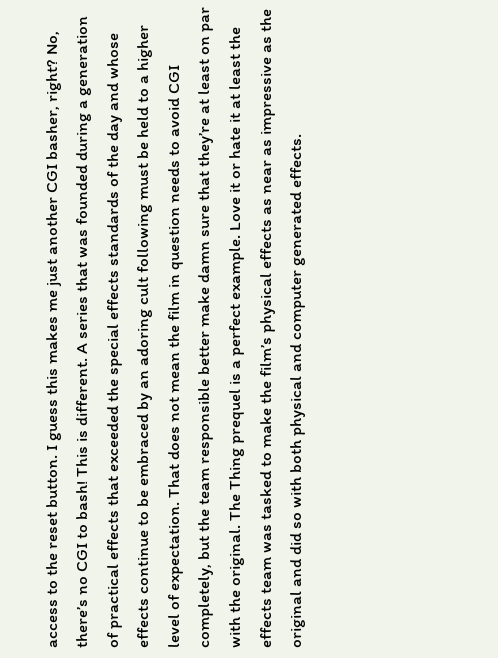access to the reset button. I guess this makes me just another CGI basher, right? No, there’s no CGI to bash! This is different. A series that was founded during a generation of practical effects that exceeded the special effects standards of the day and whose effects continue to be embraced by an adoring cult following must be held to a higher level of expectation. That does not mean the film in question needs to avoid CGI completely, but the team responsible better make damn sure that they’re at least on par with the original. The Thing prequel is a perfect example. Love it or hate it at least the effects team was tasked to make the film’s physical effects as near as impressive as the original and did so with both physical and computer generated effects.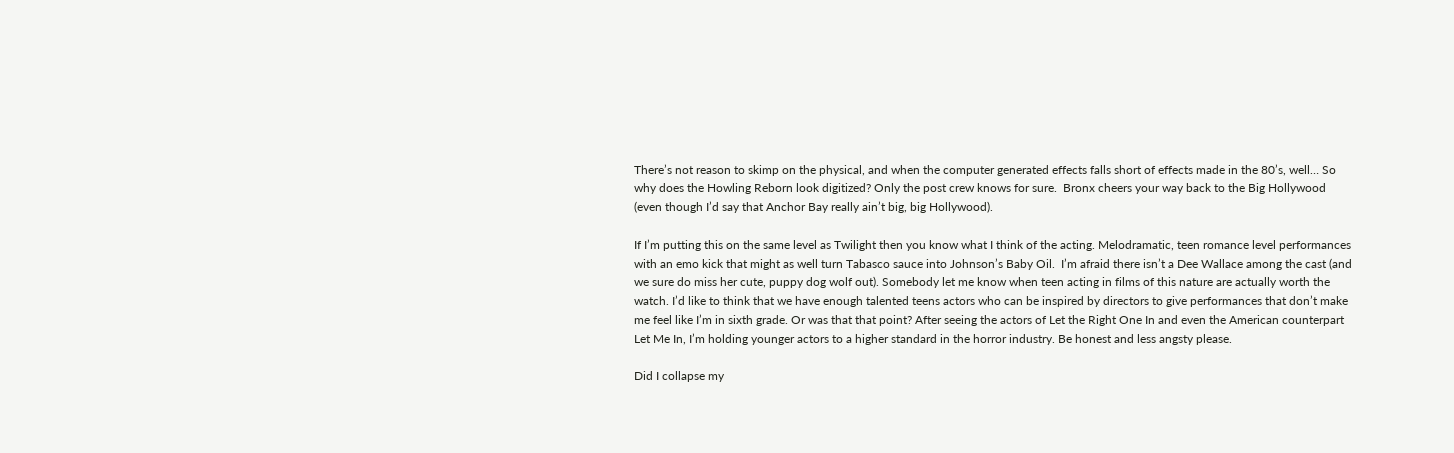There’s not reason to skimp on the physical, and when the computer generated effects falls short of effects made in the 80’s, well… So why does the Howling Reborn look digitized? Only the post crew knows for sure.  Bronx cheers your way back to the Big Hollywood (even though I’d say that Anchor Bay really ain’t big, big Hollywood).

If I’m putting this on the same level as Twilight then you know what I think of the acting. Melodramatic, teen romance level performances with an emo kick that might as well turn Tabasco sauce into Johnson’s Baby Oil.  I’m afraid there isn’t a Dee Wallace among the cast (and we sure do miss her cute, puppy dog wolf out). Somebody let me know when teen acting in films of this nature are actually worth the watch. I’d like to think that we have enough talented teens actors who can be inspired by directors to give performances that don’t make me feel like I’m in sixth grade. Or was that that point? After seeing the actors of Let the Right One In and even the American counterpart Let Me In, I’m holding younger actors to a higher standard in the horror industry. Be honest and less angsty please.

Did I collapse my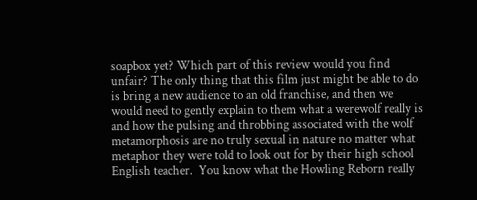soapbox yet? Which part of this review would you find unfair? The only thing that this film just might be able to do is bring a new audience to an old franchise, and then we would need to gently explain to them what a werewolf really is and how the pulsing and throbbing associated with the wolf metamorphosis are no truly sexual in nature no matter what metaphor they were told to look out for by their high school English teacher.  You know what the Howling Reborn really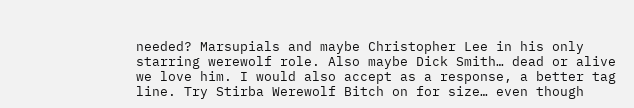needed? Marsupials and maybe Christopher Lee in his only starring werewolf role. Also maybe Dick Smith… dead or alive we love him. I would also accept as a response, a better tag line. Try Stirba Werewolf Bitch on for size… even though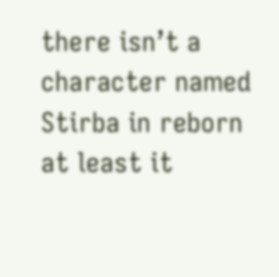there isn’t a character named Stirba in reborn at least it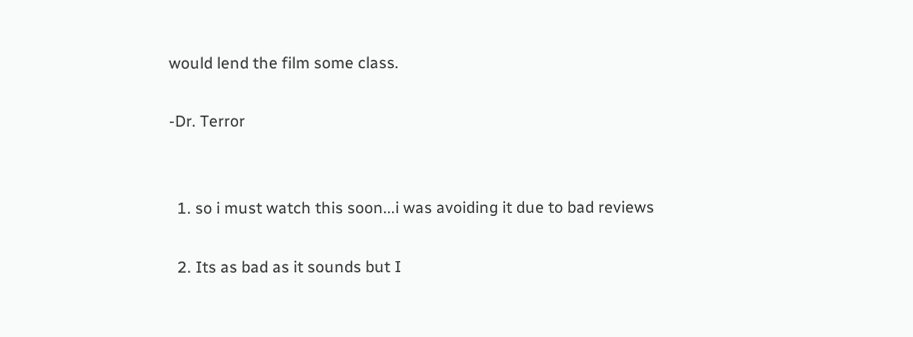would lend the film some class.

-Dr. Terror


  1. so i must watch this soon...i was avoiding it due to bad reviews

  2. Its as bad as it sounds but I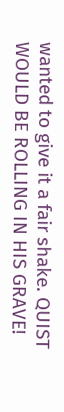wanted to give it a fair shake. QUIST WOULD BE ROLLING IN HIS GRAVE!